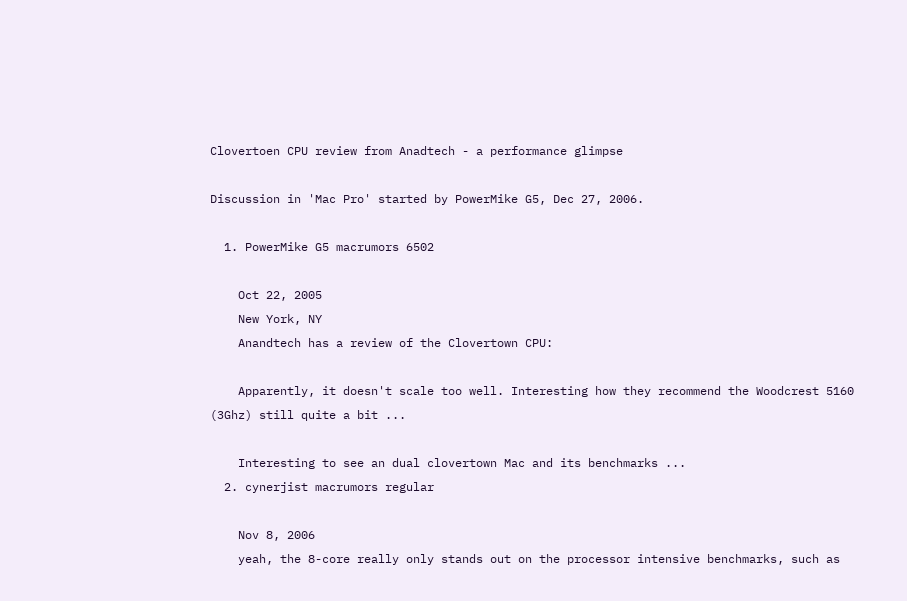Clovertoen CPU review from Anadtech - a performance glimpse

Discussion in 'Mac Pro' started by PowerMike G5, Dec 27, 2006.

  1. PowerMike G5 macrumors 6502

    Oct 22, 2005
    New York, NY
    Anandtech has a review of the Clovertown CPU:

    Apparently, it doesn't scale too well. Interesting how they recommend the Woodcrest 5160 (3Ghz) still quite a bit ...

    Interesting to see an dual clovertown Mac and its benchmarks ...
  2. cynerjist macrumors regular

    Nov 8, 2006
    yeah, the 8-core really only stands out on the processor intensive benchmarks, such as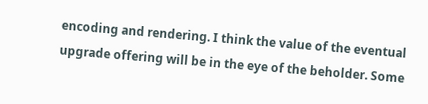encoding and rendering. I think the value of the eventual upgrade offering will be in the eye of the beholder. Some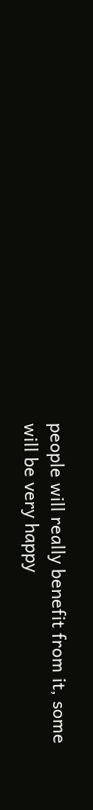people will really benefit from it, some will be very happy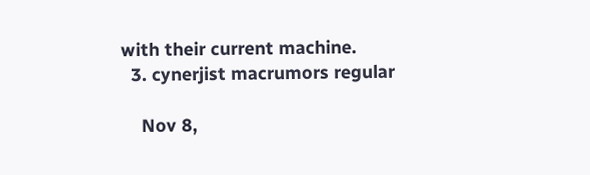with their current machine.
  3. cynerjist macrumors regular

    Nov 8,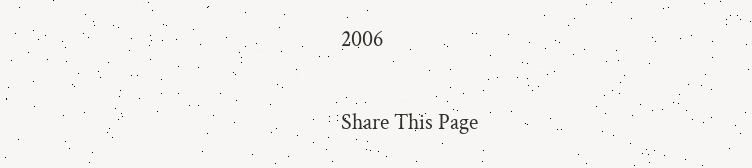2006

Share This Page